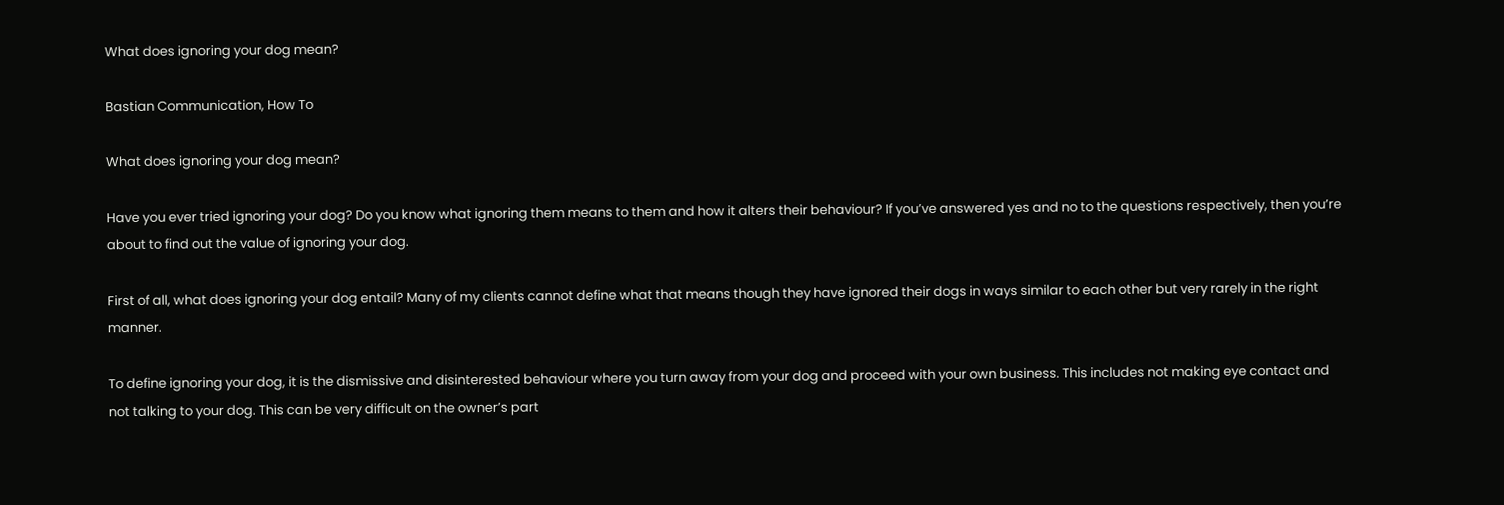What does ignoring your dog mean?

Bastian Communication, How To

What does ignoring your dog mean?

Have you ever tried ignoring your dog? Do you know what ignoring them means to them and how it alters their behaviour? If you’ve answered yes and no to the questions respectively, then you’re about to find out the value of ignoring your dog.

First of all, what does ignoring your dog entail? Many of my clients cannot define what that means though they have ignored their dogs in ways similar to each other but very rarely in the right manner.

To define ignoring your dog, it is the dismissive and disinterested behaviour where you turn away from your dog and proceed with your own business. This includes not making eye contact and not talking to your dog. This can be very difficult on the owner’s part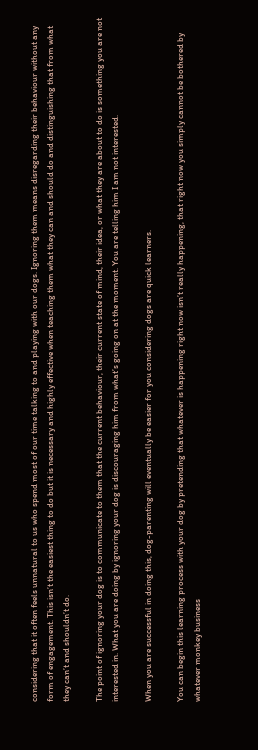considering that it often feels unnatural to us who spend most of our time talking to and playing with our dogs. Ignoring them means disregarding their behaviour without any form of engagement. This isn’t the easiest thing to do but it is necessary and highly effective when teaching them what they can and should do and distinguishing that from what they can’t and shouldn’t do.

The point of ignoring your dog is to communicate to them that the current behaviour, their current state of mind, their idea, or what they are about to do is something you are not interested in. What you are doing by ignoring your dog is discouraging him from what’s going on at the moment. You are telling him I am not interested.

When you are successful in doing this, dog-parenting will eventually be easier for you considering dogs are quick learners.

You can begin this learning process with your dog by pretending that whatever is happening right now isn’t really happening, that right now you simply cannot be bothered by whatever monkey business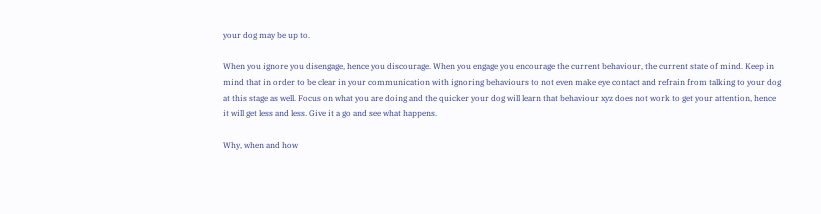your dog may be up to.

When you ignore you disengage, hence you discourage. When you engage you encourage the current behaviour, the current state of mind. Keep in mind that in order to be clear in your communication with ignoring behaviours to not even make eye contact and refrain from talking to your dog at this stage as well. Focus on what you are doing and the quicker your dog will learn that behaviour xyz does not work to get your attention, hence it will get less and less. Give it a go and see what happens.

Why, when and how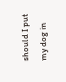should I put my dog in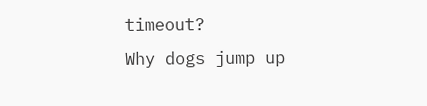timeout?
Why dogs jump up